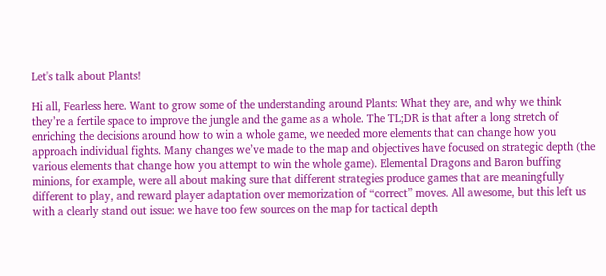Let's talk about Plants!

Hi all, Fearless here. Want to grow some of the understanding around Plants: What they are, and why we think they’re a fertile space to improve the jungle and the game as a whole. The TL;DR is that after a long stretch of enriching the decisions around how to win a whole game, we needed more elements that can change how you approach individual fights. Many changes we’ve made to the map and objectives have focused on strategic depth (the various elements that change how you attempt to win the whole game). Elemental Dragons and Baron buffing minions, for example, were all about making sure that different strategies produce games that are meaningfully different to play, and reward player adaptation over memorization of “correct” moves. All awesome, but this left us with a clearly stand out issue: we have too few sources on the map for tactical depth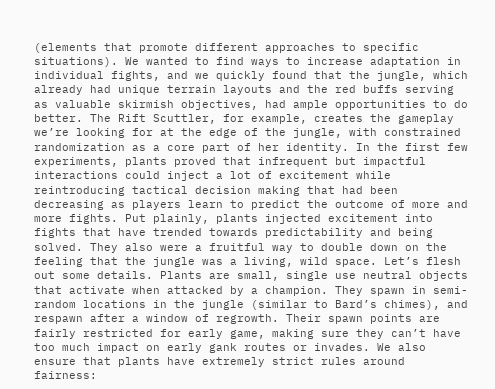(elements that promote different approaches to specific situations). We wanted to find ways to increase adaptation in individual fights, and we quickly found that the jungle, which already had unique terrain layouts and the red buffs serving as valuable skirmish objectives, had ample opportunities to do better. The Rift Scuttler, for example, creates the gameplay we’re looking for at the edge of the jungle, with constrained randomization as a core part of her identity. In the first few experiments, plants proved that infrequent but impactful interactions could inject a lot of excitement while reintroducing tactical decision making that had been decreasing as players learn to predict the outcome of more and more fights. Put plainly, plants injected excitement into fights that have trended towards predictability and being solved. They also were a fruitful way to double down on the feeling that the jungle was a living, wild space. Let’s flesh out some details. Plants are small, single use neutral objects that activate when attacked by a champion. They spawn in semi-random locations in the jungle (similar to Bard’s chimes), and respawn after a window of regrowth. Their spawn points are fairly restricted for early game, making sure they can’t have too much impact on early gank routes or invades. We also ensure that plants have extremely strict rules around fairness: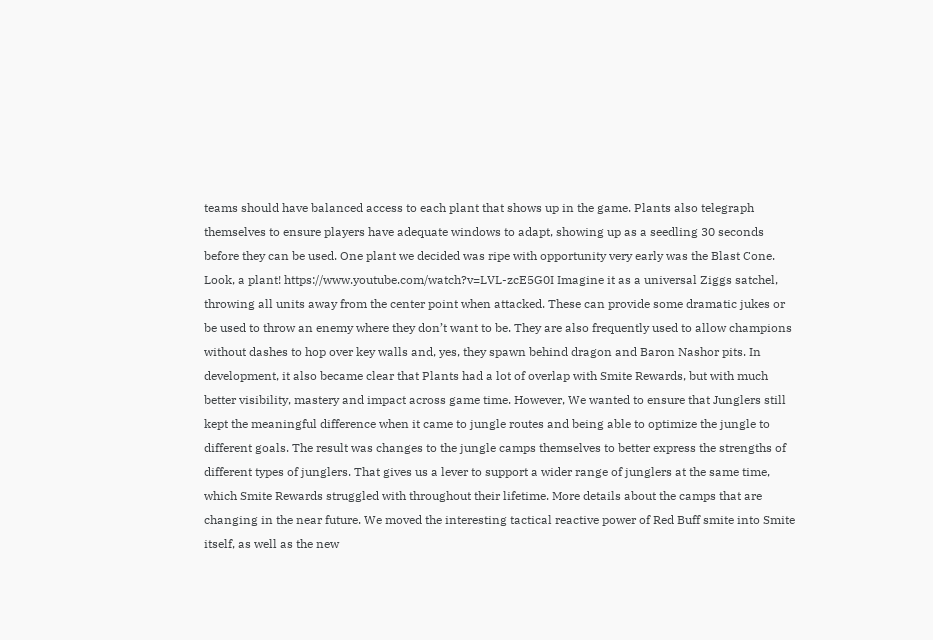teams should have balanced access to each plant that shows up in the game. Plants also telegraph themselves to ensure players have adequate windows to adapt, showing up as a seedling 30 seconds before they can be used. One plant we decided was ripe with opportunity very early was the Blast Cone. Look, a plant! https://www.youtube.com/watch?v=LVL-zcE5G0I Imagine it as a universal Ziggs satchel, throwing all units away from the center point when attacked. These can provide some dramatic jukes or be used to throw an enemy where they don’t want to be. They are also frequently used to allow champions without dashes to hop over key walls and, yes, they spawn behind dragon and Baron Nashor pits. In development, it also became clear that Plants had a lot of overlap with Smite Rewards, but with much better visibility, mastery and impact across game time. However, We wanted to ensure that Junglers still kept the meaningful difference when it came to jungle routes and being able to optimize the jungle to different goals. The result was changes to the jungle camps themselves to better express the strengths of different types of junglers. That gives us a lever to support a wider range of junglers at the same time, which Smite Rewards struggled with throughout their lifetime. More details about the camps that are changing in the near future. We moved the interesting tactical reactive power of Red Buff smite into Smite itself, as well as the new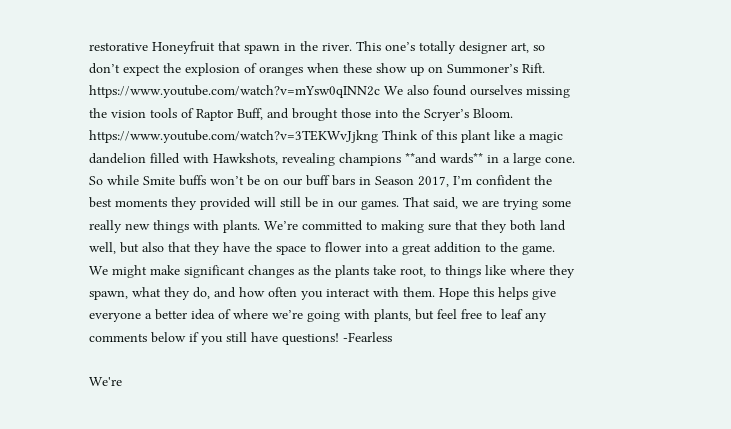restorative Honeyfruit that spawn in the river. This one’s totally designer art, so don’t expect the explosion of oranges when these show up on Summoner’s Rift. https://www.youtube.com/watch?v=mYsw0qINN2c We also found ourselves missing the vision tools of Raptor Buff, and brought those into the Scryer’s Bloom. https://www.youtube.com/watch?v=3TEKWvJjkng Think of this plant like a magic dandelion filled with Hawkshots, revealing champions **and wards** in a large cone. So while Smite buffs won’t be on our buff bars in Season 2017, I’m confident the best moments they provided will still be in our games. That said, we are trying some really new things with plants. We’re committed to making sure that they both land well, but also that they have the space to flower into a great addition to the game. We might make significant changes as the plants take root, to things like where they spawn, what they do, and how often you interact with them. Hope this helps give everyone a better idea of where we’re going with plants, but feel free to leaf any comments below if you still have questions! -Fearless

We're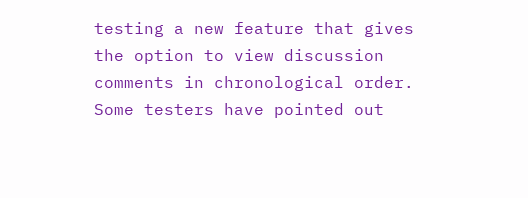testing a new feature that gives the option to view discussion comments in chronological order. Some testers have pointed out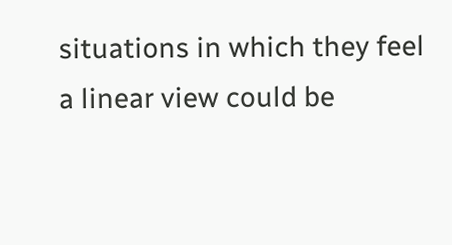situations in which they feel a linear view could be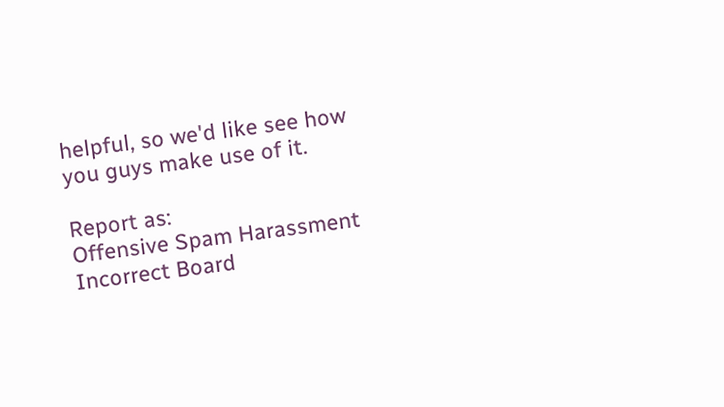helpful, so we'd like see how you guys make use of it.

Report as:
Offensive Spam Harassment Incorrect Board